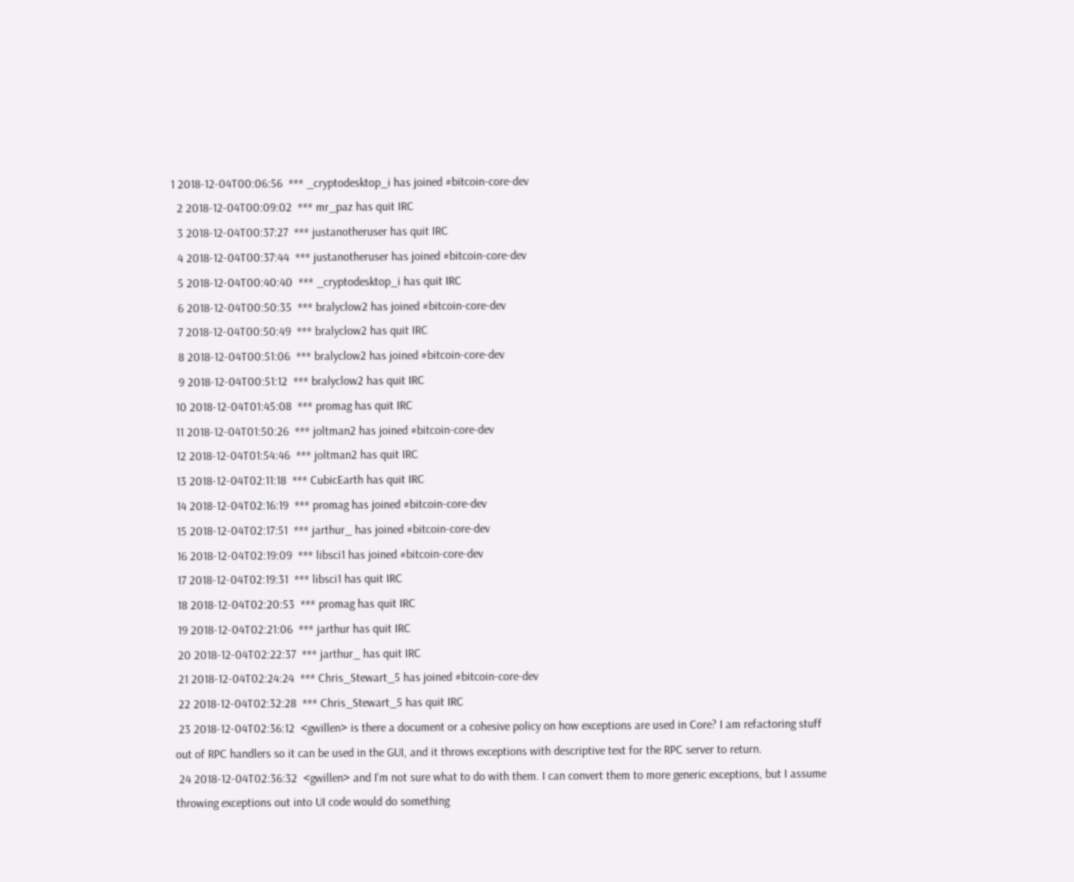1 2018-12-04T00:06:56  *** _cryptodesktop_i has joined #bitcoin-core-dev
  2 2018-12-04T00:09:02  *** mr_paz has quit IRC
  3 2018-12-04T00:37:27  *** justanotheruser has quit IRC
  4 2018-12-04T00:37:44  *** justanotheruser has joined #bitcoin-core-dev
  5 2018-12-04T00:40:40  *** _cryptodesktop_i has quit IRC
  6 2018-12-04T00:50:35  *** bralyclow2 has joined #bitcoin-core-dev
  7 2018-12-04T00:50:49  *** bralyclow2 has quit IRC
  8 2018-12-04T00:51:06  *** bralyclow2 has joined #bitcoin-core-dev
  9 2018-12-04T00:51:12  *** bralyclow2 has quit IRC
 10 2018-12-04T01:45:08  *** promag has quit IRC
 11 2018-12-04T01:50:26  *** joltman2 has joined #bitcoin-core-dev
 12 2018-12-04T01:54:46  *** joltman2 has quit IRC
 13 2018-12-04T02:11:18  *** CubicEarth has quit IRC
 14 2018-12-04T02:16:19  *** promag has joined #bitcoin-core-dev
 15 2018-12-04T02:17:51  *** jarthur_ has joined #bitcoin-core-dev
 16 2018-12-04T02:19:09  *** libsci1 has joined #bitcoin-core-dev
 17 2018-12-04T02:19:31  *** libsci1 has quit IRC
 18 2018-12-04T02:20:53  *** promag has quit IRC
 19 2018-12-04T02:21:06  *** jarthur has quit IRC
 20 2018-12-04T02:22:37  *** jarthur_ has quit IRC
 21 2018-12-04T02:24:24  *** Chris_Stewart_5 has joined #bitcoin-core-dev
 22 2018-12-04T02:32:28  *** Chris_Stewart_5 has quit IRC
 23 2018-12-04T02:36:12  <gwillen> is there a document or a cohesive policy on how exceptions are used in Core? I am refactoring stuff out of RPC handlers so it can be used in the GUI, and it throws exceptions with descriptive text for the RPC server to return.
 24 2018-12-04T02:36:32  <gwillen> and I'm not sure what to do with them. I can convert them to more generic exceptions, but I assume throwing exceptions out into UI code would do something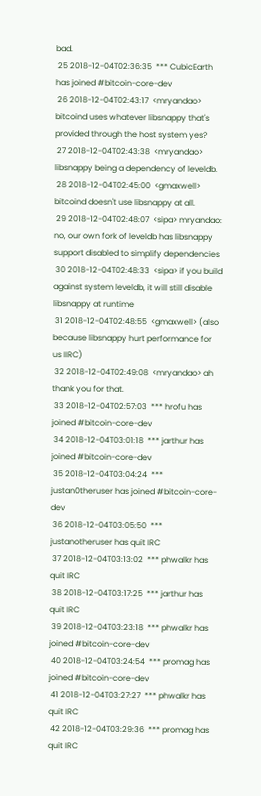bad.
 25 2018-12-04T02:36:35  *** CubicEarth has joined #bitcoin-core-dev
 26 2018-12-04T02:43:17  <mryandao> bitcoind uses whatever libsnappy that's provided through the host system yes?
 27 2018-12-04T02:43:38  <mryandao> libsnappy being a dependency of leveldb.
 28 2018-12-04T02:45:00  <gmaxwell> bitcoind doesn't use libsnappy at all.
 29 2018-12-04T02:48:07  <sipa> mryandao: no, our own fork of leveldb has libsnappy support disabled to simplify dependencies
 30 2018-12-04T02:48:33  <sipa> if you build against system leveldb, it will still disable libsnappy at runtime
 31 2018-12-04T02:48:55  <gmaxwell> (also because libsnappy hurt performance for us IIRC)
 32 2018-12-04T02:49:08  <mryandao> ah thank you for that.
 33 2018-12-04T02:57:03  *** hrofu has joined #bitcoin-core-dev
 34 2018-12-04T03:01:18  *** jarthur has joined #bitcoin-core-dev
 35 2018-12-04T03:04:24  *** justan0theruser has joined #bitcoin-core-dev
 36 2018-12-04T03:05:50  *** justanotheruser has quit IRC
 37 2018-12-04T03:13:02  *** phwalkr has quit IRC
 38 2018-12-04T03:17:25  *** jarthur has quit IRC
 39 2018-12-04T03:23:18  *** phwalkr has joined #bitcoin-core-dev
 40 2018-12-04T03:24:54  *** promag has joined #bitcoin-core-dev
 41 2018-12-04T03:27:27  *** phwalkr has quit IRC
 42 2018-12-04T03:29:36  *** promag has quit IRC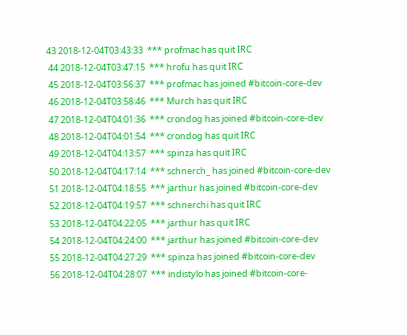43 2018-12-04T03:43:33  *** profmac has quit IRC
 44 2018-12-04T03:47:15  *** hrofu has quit IRC
 45 2018-12-04T03:56:37  *** profmac has joined #bitcoin-core-dev
 46 2018-12-04T03:58:46  *** Murch has quit IRC
 47 2018-12-04T04:01:36  *** crondog has joined #bitcoin-core-dev
 48 2018-12-04T04:01:54  *** crondog has quit IRC
 49 2018-12-04T04:13:57  *** spinza has quit IRC
 50 2018-12-04T04:17:14  *** schnerch_ has joined #bitcoin-core-dev
 51 2018-12-04T04:18:55  *** jarthur has joined #bitcoin-core-dev
 52 2018-12-04T04:19:57  *** schnerchi has quit IRC
 53 2018-12-04T04:22:05  *** jarthur has quit IRC
 54 2018-12-04T04:24:00  *** jarthur has joined #bitcoin-core-dev
 55 2018-12-04T04:27:29  *** spinza has joined #bitcoin-core-dev
 56 2018-12-04T04:28:07  *** indistylo has joined #bitcoin-core-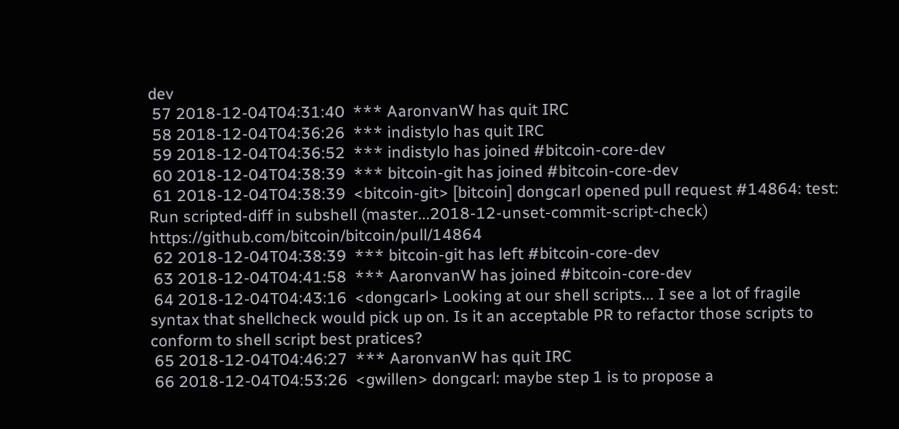dev
 57 2018-12-04T04:31:40  *** AaronvanW has quit IRC
 58 2018-12-04T04:36:26  *** indistylo has quit IRC
 59 2018-12-04T04:36:52  *** indistylo has joined #bitcoin-core-dev
 60 2018-12-04T04:38:39  *** bitcoin-git has joined #bitcoin-core-dev
 61 2018-12-04T04:38:39  <bitcoin-git> [bitcoin] dongcarl opened pull request #14864: test: Run scripted-diff in subshell (master...2018-12-unset-commit-script-check) https://github.com/bitcoin/bitcoin/pull/14864
 62 2018-12-04T04:38:39  *** bitcoin-git has left #bitcoin-core-dev
 63 2018-12-04T04:41:58  *** AaronvanW has joined #bitcoin-core-dev
 64 2018-12-04T04:43:16  <dongcarl> Looking at our shell scripts... I see a lot of fragile syntax that shellcheck would pick up on. Is it an acceptable PR to refactor those scripts to conform to shell script best pratices?
 65 2018-12-04T04:46:27  *** AaronvanW has quit IRC
 66 2018-12-04T04:53:26  <gwillen> dongcarl: maybe step 1 is to propose a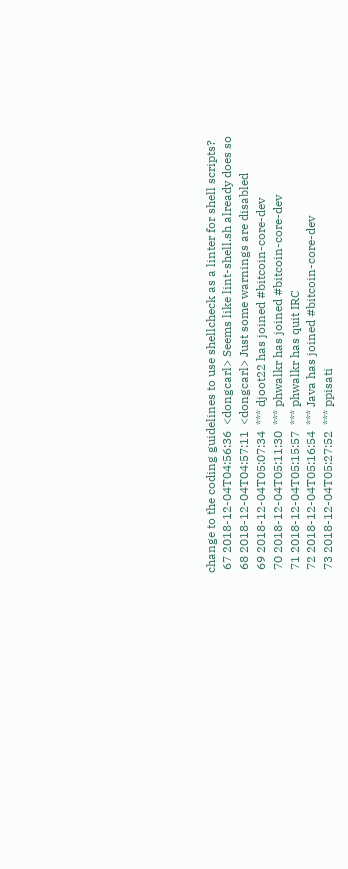change to the coding guidelines to use shellcheck as a linter for shell scripts?
 67 2018-12-04T04:56:36  <dongcarl> Seems like lint-shell.sh already does so
 68 2018-12-04T04:57:11  <dongcarl> Just some warnings are disabled
 69 2018-12-04T05:07:34  *** djoot22 has joined #bitcoin-core-dev
 70 2018-12-04T05:11:30  *** phwalkr has joined #bitcoin-core-dev
 71 2018-12-04T05:15:57  *** phwalkr has quit IRC
 72 2018-12-04T05:16:54  *** Java has joined #bitcoin-core-dev
 73 2018-12-04T05:27:52  *** ppisati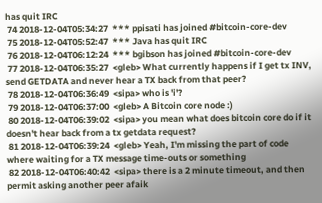has quit IRC
 74 2018-12-04T05:34:27  *** ppisati has joined #bitcoin-core-dev
 75 2018-12-04T05:52:47  *** Java has quit IRC
 76 2018-12-04T06:12:24  *** bgibson has joined #bitcoin-core-dev
 77 2018-12-04T06:35:27  <gleb> What currently happens if I get tx INV, send GETDATA and never hear a TX back from that peer?
 78 2018-12-04T06:36:49  <sipa> who is 'i'?
 79 2018-12-04T06:37:00  <gleb> A Bitcoin core node :)
 80 2018-12-04T06:39:02  <sipa> you mean what does bitcoin core do if it doesn't hear back from a tx getdata request?
 81 2018-12-04T06:39:24  <gleb> Yeah, I'm missing the part of code where waiting for a TX message time-outs or something
 82 2018-12-04T06:40:42  <sipa> there is a 2 minute timeout, and then permit asking another peer afaik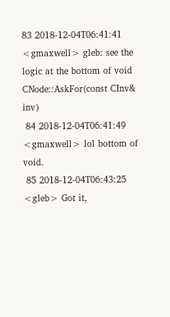83 2018-12-04T06:41:41  <gmaxwell> gleb: see the logic at the bottom of void CNode::AskFor(const CInv& inv)
 84 2018-12-04T06:41:49  <gmaxwell> lol bottom of void.
 85 2018-12-04T06:43:25  <gleb> Got it,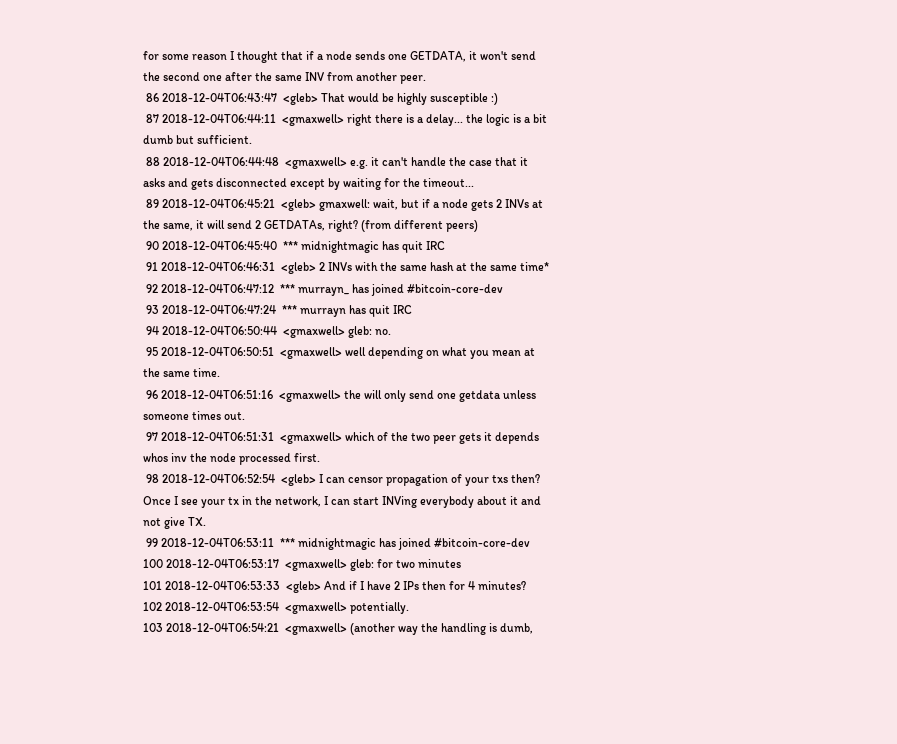for some reason I thought that if a node sends one GETDATA, it won't send the second one after the same INV from another peer.
 86 2018-12-04T06:43:47  <gleb> That would be highly susceptible :)
 87 2018-12-04T06:44:11  <gmaxwell> right there is a delay... the logic is a bit dumb but sufficient.
 88 2018-12-04T06:44:48  <gmaxwell> e.g. it can't handle the case that it asks and gets disconnected except by waiting for the timeout...
 89 2018-12-04T06:45:21  <gleb> gmaxwell: wait, but if a node gets 2 INVs at the same, it will send 2 GETDATAs, right? (from different peers)
 90 2018-12-04T06:45:40  *** midnightmagic has quit IRC
 91 2018-12-04T06:46:31  <gleb> 2 INVs with the same hash at the same time*
 92 2018-12-04T06:47:12  *** murrayn_ has joined #bitcoin-core-dev
 93 2018-12-04T06:47:24  *** murrayn has quit IRC
 94 2018-12-04T06:50:44  <gmaxwell> gleb: no.
 95 2018-12-04T06:50:51  <gmaxwell> well depending on what you mean at the same time.
 96 2018-12-04T06:51:16  <gmaxwell> the will only send one getdata unless someone times out.
 97 2018-12-04T06:51:31  <gmaxwell> which of the two peer gets it depends whos inv the node processed first.
 98 2018-12-04T06:52:54  <gleb> I can censor propagation of your txs then? Once I see your tx in the network, I can start INVing everybody about it and not give TX.
 99 2018-12-04T06:53:11  *** midnightmagic has joined #bitcoin-core-dev
100 2018-12-04T06:53:17  <gmaxwell> gleb: for two minutes
101 2018-12-04T06:53:33  <gleb> And if I have 2 IPs then for 4 minutes?
102 2018-12-04T06:53:54  <gmaxwell> potentially.
103 2018-12-04T06:54:21  <gmaxwell> (another way the handling is dumb,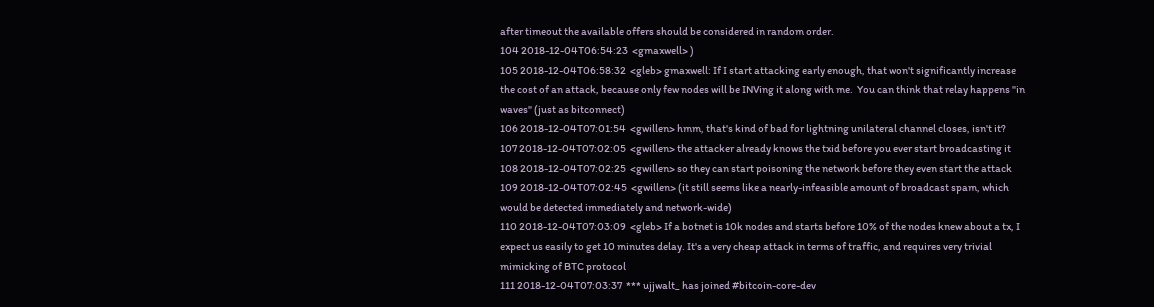after timeout the available offers should be considered in random order.
104 2018-12-04T06:54:23  <gmaxwell> )
105 2018-12-04T06:58:32  <gleb> gmaxwell: If I start attacking early enough, that won't significantly increase the cost of an attack, because only few nodes will be INVing it along with me.  You can think that relay happens "in waves" (just as bitconnect)
106 2018-12-04T07:01:54  <gwillen> hmm, that's kind of bad for lightning unilateral channel closes, isn't it?
107 2018-12-04T07:02:05  <gwillen> the attacker already knows the txid before you ever start broadcasting it
108 2018-12-04T07:02:25  <gwillen> so they can start poisoning the network before they even start the attack
109 2018-12-04T07:02:45  <gwillen> (it still seems like a nearly-infeasible amount of broadcast spam, which would be detected immediately and network-wide)
110 2018-12-04T07:03:09  <gleb> If a botnet is 10k nodes and starts before 10% of the nodes knew about a tx, I expect us easily to get 10 minutes delay. It's a very cheap attack in terms of traffic, and requires very trivial mimicking of BTC protocol
111 2018-12-04T07:03:37  *** ujjwalt_ has joined #bitcoin-core-dev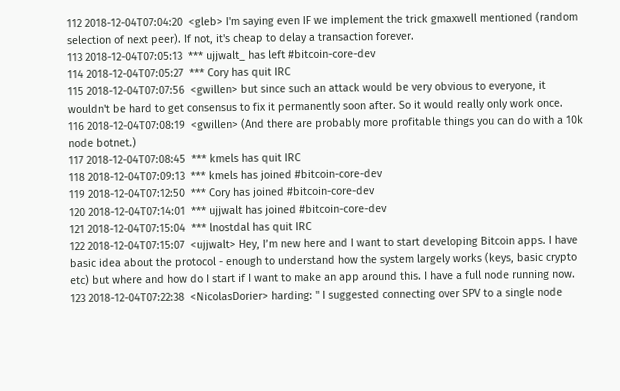112 2018-12-04T07:04:20  <gleb> I'm saying even IF we implement the trick gmaxwell mentioned (random selection of next peer). If not, it's cheap to delay a transaction forever.
113 2018-12-04T07:05:13  *** ujjwalt_ has left #bitcoin-core-dev
114 2018-12-04T07:05:27  *** Cory has quit IRC
115 2018-12-04T07:07:56  <gwillen> but since such an attack would be very obvious to everyone, it wouldn't be hard to get consensus to fix it permanently soon after. So it would really only work once.
116 2018-12-04T07:08:19  <gwillen> (And there are probably more profitable things you can do with a 10k node botnet.)
117 2018-12-04T07:08:45  *** kmels has quit IRC
118 2018-12-04T07:09:13  *** kmels has joined #bitcoin-core-dev
119 2018-12-04T07:12:50  *** Cory has joined #bitcoin-core-dev
120 2018-12-04T07:14:01  *** ujjwalt has joined #bitcoin-core-dev
121 2018-12-04T07:15:04  *** lnostdal has quit IRC
122 2018-12-04T07:15:07  <ujjwalt> Hey, I’m new here and I want to start developing Bitcoin apps. I have basic idea about the protocol - enough to understand how the system largely works (keys, basic crypto etc) but where and how do I start if I want to make an app around this. I have a full node running now.
123 2018-12-04T07:22:38  <NicolasDorier> harding: " I suggested connecting over SPV to a single node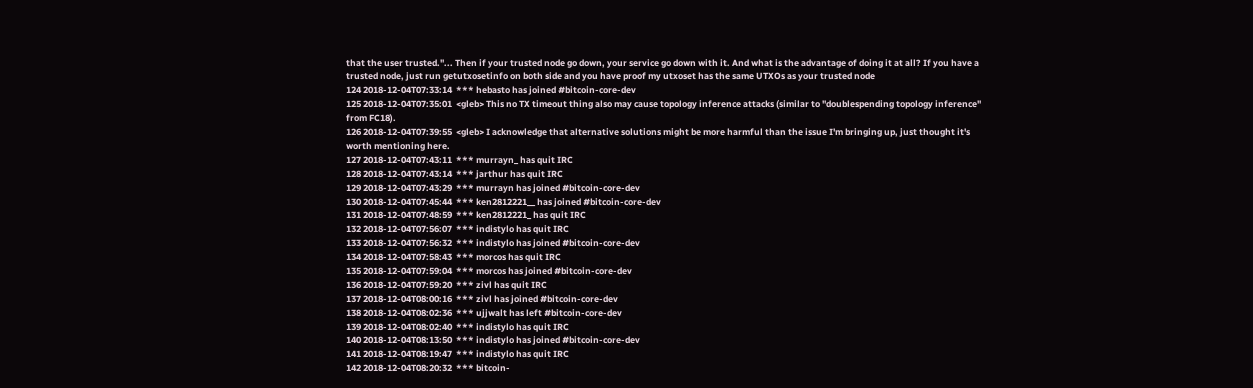that the user trusted."... Then if your trusted node go down, your service go down with it. And what is the advantage of doing it at all? If you have a trusted node, just run getutxosetinfo on both side and you have proof my utxoset has the same UTXOs as your trusted node
124 2018-12-04T07:33:14  *** hebasto has joined #bitcoin-core-dev
125 2018-12-04T07:35:01  <gleb> This no TX timeout thing also may cause topology inference attacks (similar to "doublespending topology inference" from FC18).
126 2018-12-04T07:39:55  <gleb> I acknowledge that alternative solutions might be more harmful than the issue I'm bringing up, just thought it's worth mentioning here.
127 2018-12-04T07:43:11  *** murrayn_ has quit IRC
128 2018-12-04T07:43:14  *** jarthur has quit IRC
129 2018-12-04T07:43:29  *** murrayn has joined #bitcoin-core-dev
130 2018-12-04T07:45:44  *** ken2812221__ has joined #bitcoin-core-dev
131 2018-12-04T07:48:59  *** ken2812221_ has quit IRC
132 2018-12-04T07:56:07  *** indistylo has quit IRC
133 2018-12-04T07:56:32  *** indistylo has joined #bitcoin-core-dev
134 2018-12-04T07:58:43  *** morcos has quit IRC
135 2018-12-04T07:59:04  *** morcos has joined #bitcoin-core-dev
136 2018-12-04T07:59:20  *** zivl has quit IRC
137 2018-12-04T08:00:16  *** zivl has joined #bitcoin-core-dev
138 2018-12-04T08:02:36  *** ujjwalt has left #bitcoin-core-dev
139 2018-12-04T08:02:40  *** indistylo has quit IRC
140 2018-12-04T08:13:50  *** indistylo has joined #bitcoin-core-dev
141 2018-12-04T08:19:47  *** indistylo has quit IRC
142 2018-12-04T08:20:32  *** bitcoin-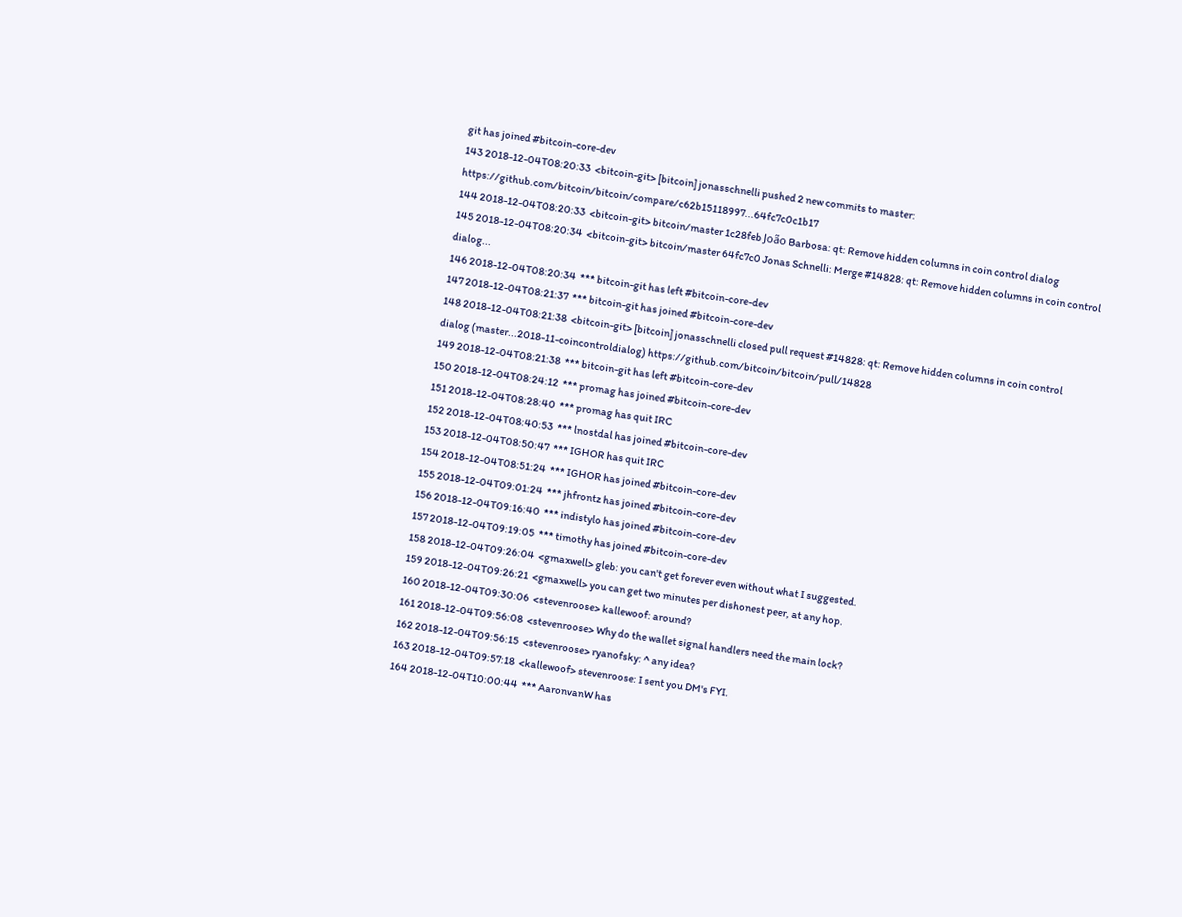git has joined #bitcoin-core-dev
143 2018-12-04T08:20:33  <bitcoin-git> [bitcoin] jonasschnelli pushed 2 new commits to master: https://github.com/bitcoin/bitcoin/compare/c62b15118997...64fc7c0c1b17
144 2018-12-04T08:20:33  <bitcoin-git> bitcoin/master 1c28feb João Barbosa: qt: Remove hidden columns in coin control dialog
145 2018-12-04T08:20:34  <bitcoin-git> bitcoin/master 64fc7c0 Jonas Schnelli: Merge #14828: qt: Remove hidden columns in coin control dialog...
146 2018-12-04T08:20:34  *** bitcoin-git has left #bitcoin-core-dev
147 2018-12-04T08:21:37  *** bitcoin-git has joined #bitcoin-core-dev
148 2018-12-04T08:21:38  <bitcoin-git> [bitcoin] jonasschnelli closed pull request #14828: qt: Remove hidden columns in coin control dialog (master...2018-11-coincontroldialog) https://github.com/bitcoin/bitcoin/pull/14828
149 2018-12-04T08:21:38  *** bitcoin-git has left #bitcoin-core-dev
150 2018-12-04T08:24:12  *** promag has joined #bitcoin-core-dev
151 2018-12-04T08:28:40  *** promag has quit IRC
152 2018-12-04T08:40:53  *** lnostdal has joined #bitcoin-core-dev
153 2018-12-04T08:50:47  *** IGHOR has quit IRC
154 2018-12-04T08:51:24  *** IGHOR has joined #bitcoin-core-dev
155 2018-12-04T09:01:24  *** jhfrontz has joined #bitcoin-core-dev
156 2018-12-04T09:16:40  *** indistylo has joined #bitcoin-core-dev
157 2018-12-04T09:19:05  *** timothy has joined #bitcoin-core-dev
158 2018-12-04T09:26:04  <gmaxwell> gleb: you can't get forever even without what I suggested.
159 2018-12-04T09:26:21  <gmaxwell> you can get two minutes per dishonest peer, at any hop.
160 2018-12-04T09:30:06  <stevenroose> kallewoof: around?
161 2018-12-04T09:56:08  <stevenroose> Why do the wallet signal handlers need the main lock?
162 2018-12-04T09:56:15  <stevenroose> ryanofsky: ^ any idea?
163 2018-12-04T09:57:18  <kallewoof> stevenroose: I sent you DM's FYI.
164 2018-12-04T10:00:44  *** AaronvanW has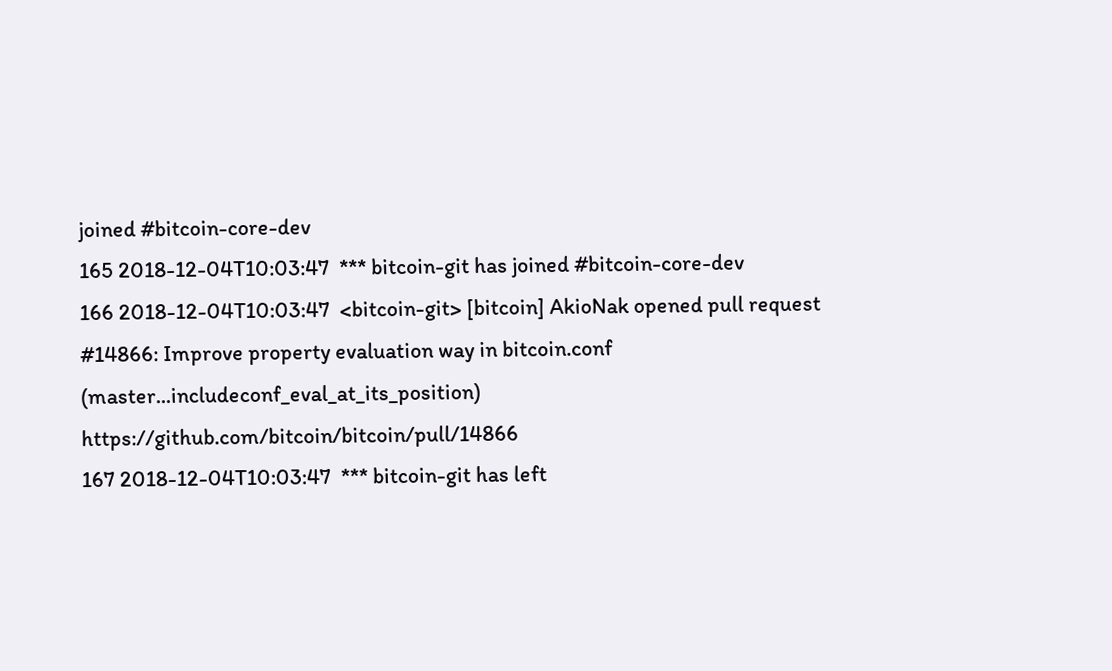joined #bitcoin-core-dev
165 2018-12-04T10:03:47  *** bitcoin-git has joined #bitcoin-core-dev
166 2018-12-04T10:03:47  <bitcoin-git> [bitcoin] AkioNak opened pull request #14866: Improve property evaluation way in bitcoin.conf (master...includeconf_eval_at_its_position) https://github.com/bitcoin/bitcoin/pull/14866
167 2018-12-04T10:03:47  *** bitcoin-git has left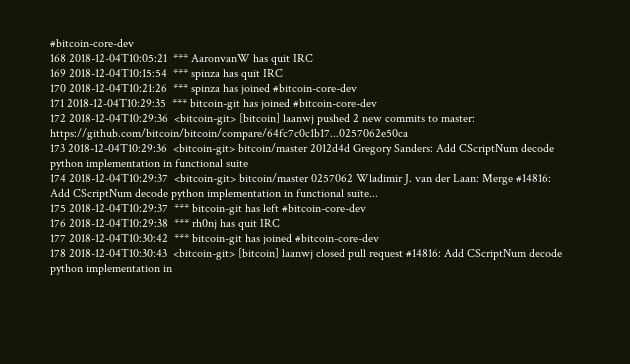#bitcoin-core-dev
168 2018-12-04T10:05:21  *** AaronvanW has quit IRC
169 2018-12-04T10:15:54  *** spinza has quit IRC
170 2018-12-04T10:21:26  *** spinza has joined #bitcoin-core-dev
171 2018-12-04T10:29:35  *** bitcoin-git has joined #bitcoin-core-dev
172 2018-12-04T10:29:36  <bitcoin-git> [bitcoin] laanwj pushed 2 new commits to master: https://github.com/bitcoin/bitcoin/compare/64fc7c0c1b17...0257062e50ca
173 2018-12-04T10:29:36  <bitcoin-git> bitcoin/master 2012d4d Gregory Sanders: Add CScriptNum decode python implementation in functional suite
174 2018-12-04T10:29:37  <bitcoin-git> bitcoin/master 0257062 Wladimir J. van der Laan: Merge #14816: Add CScriptNum decode python implementation in functional suite...
175 2018-12-04T10:29:37  *** bitcoin-git has left #bitcoin-core-dev
176 2018-12-04T10:29:38  *** rh0nj has quit IRC
177 2018-12-04T10:30:42  *** bitcoin-git has joined #bitcoin-core-dev
178 2018-12-04T10:30:43  <bitcoin-git> [bitcoin] laanwj closed pull request #14816: Add CScriptNum decode python implementation in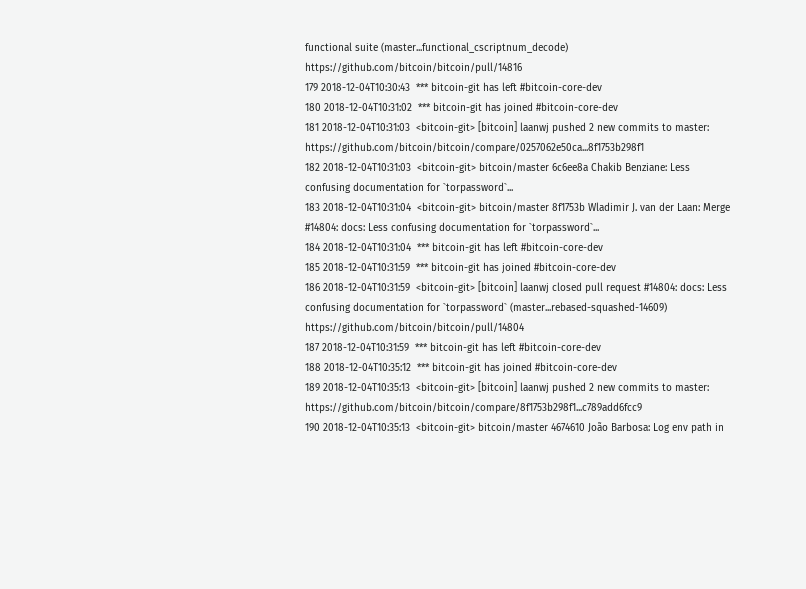functional suite (master...functional_cscriptnum_decode) https://github.com/bitcoin/bitcoin/pull/14816
179 2018-12-04T10:30:43  *** bitcoin-git has left #bitcoin-core-dev
180 2018-12-04T10:31:02  *** bitcoin-git has joined #bitcoin-core-dev
181 2018-12-04T10:31:03  <bitcoin-git> [bitcoin] laanwj pushed 2 new commits to master: https://github.com/bitcoin/bitcoin/compare/0257062e50ca...8f1753b298f1
182 2018-12-04T10:31:03  <bitcoin-git> bitcoin/master 6c6ee8a Chakib Benziane: Less confusing documentation for `torpassword`...
183 2018-12-04T10:31:04  <bitcoin-git> bitcoin/master 8f1753b Wladimir J. van der Laan: Merge #14804: docs: Less confusing documentation for `torpassword`...
184 2018-12-04T10:31:04  *** bitcoin-git has left #bitcoin-core-dev
185 2018-12-04T10:31:59  *** bitcoin-git has joined #bitcoin-core-dev
186 2018-12-04T10:31:59  <bitcoin-git> [bitcoin] laanwj closed pull request #14804: docs: Less confusing documentation for `torpassword` (master...rebased-squashed-14609) https://github.com/bitcoin/bitcoin/pull/14804
187 2018-12-04T10:31:59  *** bitcoin-git has left #bitcoin-core-dev
188 2018-12-04T10:35:12  *** bitcoin-git has joined #bitcoin-core-dev
189 2018-12-04T10:35:13  <bitcoin-git> [bitcoin] laanwj pushed 2 new commits to master: https://github.com/bitcoin/bitcoin/compare/8f1753b298f1...c789add6fcc9
190 2018-12-04T10:35:13  <bitcoin-git> bitcoin/master 4674610 João Barbosa: Log env path in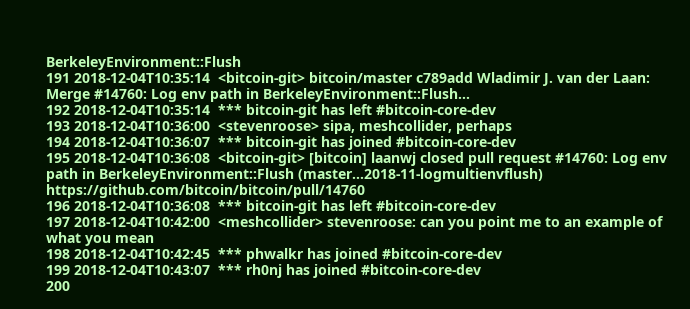BerkeleyEnvironment::Flush
191 2018-12-04T10:35:14  <bitcoin-git> bitcoin/master c789add Wladimir J. van der Laan: Merge #14760: Log env path in BerkeleyEnvironment::Flush...
192 2018-12-04T10:35:14  *** bitcoin-git has left #bitcoin-core-dev
193 2018-12-04T10:36:00  <stevenroose> sipa, meshcollider, perhaps
194 2018-12-04T10:36:07  *** bitcoin-git has joined #bitcoin-core-dev
195 2018-12-04T10:36:08  <bitcoin-git> [bitcoin] laanwj closed pull request #14760: Log env path in BerkeleyEnvironment::Flush (master...2018-11-logmultienvflush) https://github.com/bitcoin/bitcoin/pull/14760
196 2018-12-04T10:36:08  *** bitcoin-git has left #bitcoin-core-dev
197 2018-12-04T10:42:00  <meshcollider> stevenroose: can you point me to an example of what you mean
198 2018-12-04T10:42:45  *** phwalkr has joined #bitcoin-core-dev
199 2018-12-04T10:43:07  *** rh0nj has joined #bitcoin-core-dev
200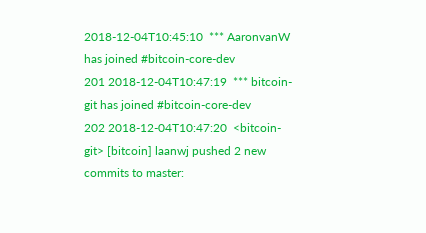2018-12-04T10:45:10  *** AaronvanW has joined #bitcoin-core-dev
201 2018-12-04T10:47:19  *** bitcoin-git has joined #bitcoin-core-dev
202 2018-12-04T10:47:20  <bitcoin-git> [bitcoin] laanwj pushed 2 new commits to master: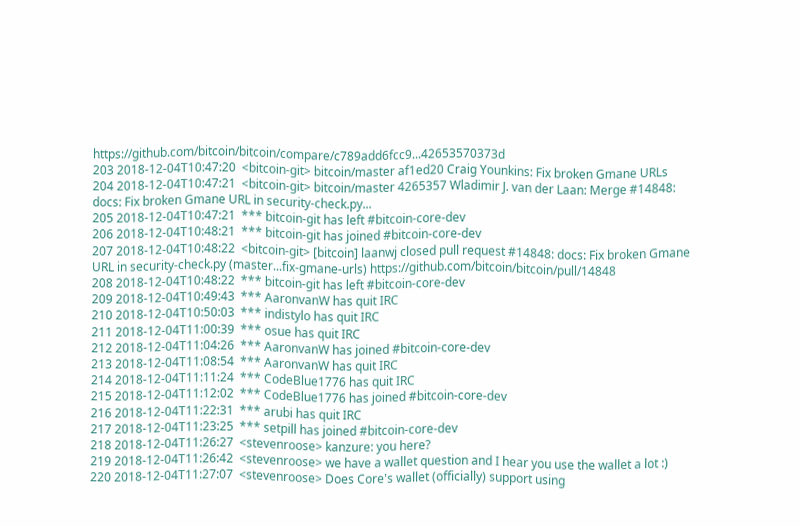https://github.com/bitcoin/bitcoin/compare/c789add6fcc9...42653570373d
203 2018-12-04T10:47:20  <bitcoin-git> bitcoin/master af1ed20 Craig Younkins: Fix broken Gmane URLs
204 2018-12-04T10:47:21  <bitcoin-git> bitcoin/master 4265357 Wladimir J. van der Laan: Merge #14848: docs: Fix broken Gmane URL in security-check.py...
205 2018-12-04T10:47:21  *** bitcoin-git has left #bitcoin-core-dev
206 2018-12-04T10:48:21  *** bitcoin-git has joined #bitcoin-core-dev
207 2018-12-04T10:48:22  <bitcoin-git> [bitcoin] laanwj closed pull request #14848: docs: Fix broken Gmane URL in security-check.py (master...fix-gmane-urls) https://github.com/bitcoin/bitcoin/pull/14848
208 2018-12-04T10:48:22  *** bitcoin-git has left #bitcoin-core-dev
209 2018-12-04T10:49:43  *** AaronvanW has quit IRC
210 2018-12-04T10:50:03  *** indistylo has quit IRC
211 2018-12-04T11:00:39  *** osue has quit IRC
212 2018-12-04T11:04:26  *** AaronvanW has joined #bitcoin-core-dev
213 2018-12-04T11:08:54  *** AaronvanW has quit IRC
214 2018-12-04T11:11:24  *** CodeBlue1776 has quit IRC
215 2018-12-04T11:12:02  *** CodeBlue1776 has joined #bitcoin-core-dev
216 2018-12-04T11:22:31  *** arubi has quit IRC
217 2018-12-04T11:23:25  *** setpill has joined #bitcoin-core-dev
218 2018-12-04T11:26:27  <stevenroose> kanzure: you here?
219 2018-12-04T11:26:42  <stevenroose> we have a wallet question and I hear you use the wallet a lot :)
220 2018-12-04T11:27:07  <stevenroose> Does Core's wallet (officially) support using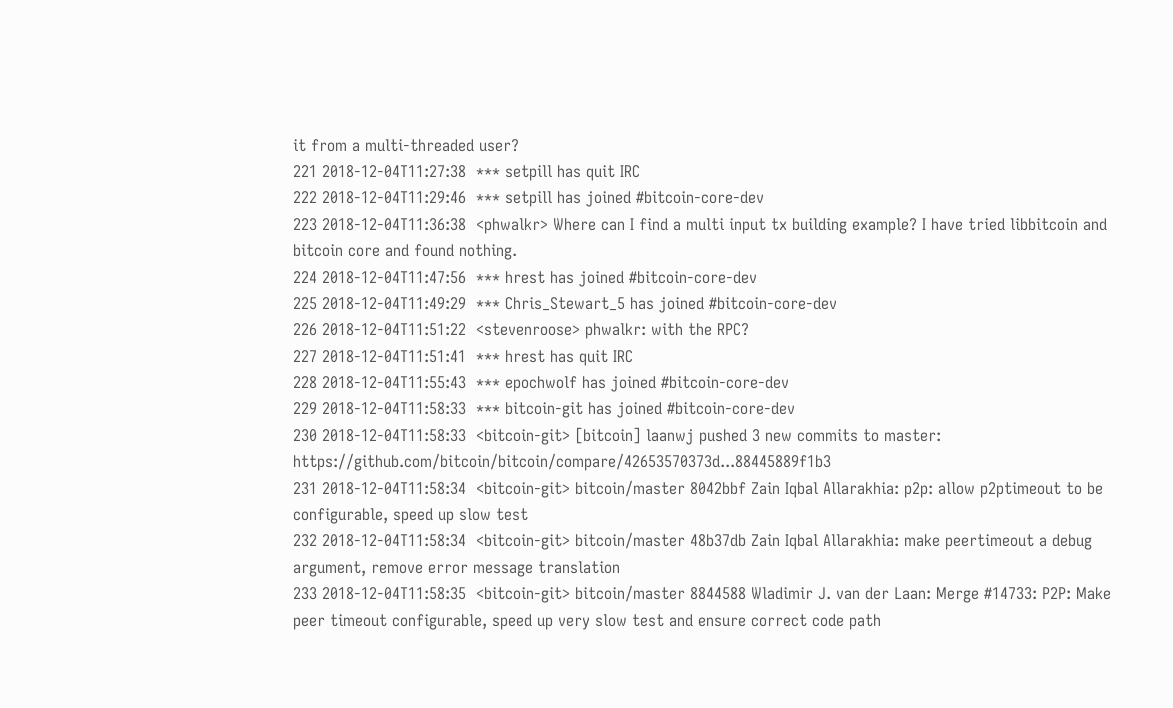it from a multi-threaded user?
221 2018-12-04T11:27:38  *** setpill has quit IRC
222 2018-12-04T11:29:46  *** setpill has joined #bitcoin-core-dev
223 2018-12-04T11:36:38  <phwalkr> Where can I find a multi input tx building example? I have tried libbitcoin and bitcoin core and found nothing.
224 2018-12-04T11:47:56  *** hrest has joined #bitcoin-core-dev
225 2018-12-04T11:49:29  *** Chris_Stewart_5 has joined #bitcoin-core-dev
226 2018-12-04T11:51:22  <stevenroose> phwalkr: with the RPC?
227 2018-12-04T11:51:41  *** hrest has quit IRC
228 2018-12-04T11:55:43  *** epochwolf has joined #bitcoin-core-dev
229 2018-12-04T11:58:33  *** bitcoin-git has joined #bitcoin-core-dev
230 2018-12-04T11:58:33  <bitcoin-git> [bitcoin] laanwj pushed 3 new commits to master: https://github.com/bitcoin/bitcoin/compare/42653570373d...88445889f1b3
231 2018-12-04T11:58:34  <bitcoin-git> bitcoin/master 8042bbf Zain Iqbal Allarakhia: p2p: allow p2ptimeout to be configurable, speed up slow test
232 2018-12-04T11:58:34  <bitcoin-git> bitcoin/master 48b37db Zain Iqbal Allarakhia: make peertimeout a debug argument, remove error message translation
233 2018-12-04T11:58:35  <bitcoin-git> bitcoin/master 8844588 Wladimir J. van der Laan: Merge #14733: P2P: Make peer timeout configurable, speed up very slow test and ensure correct code path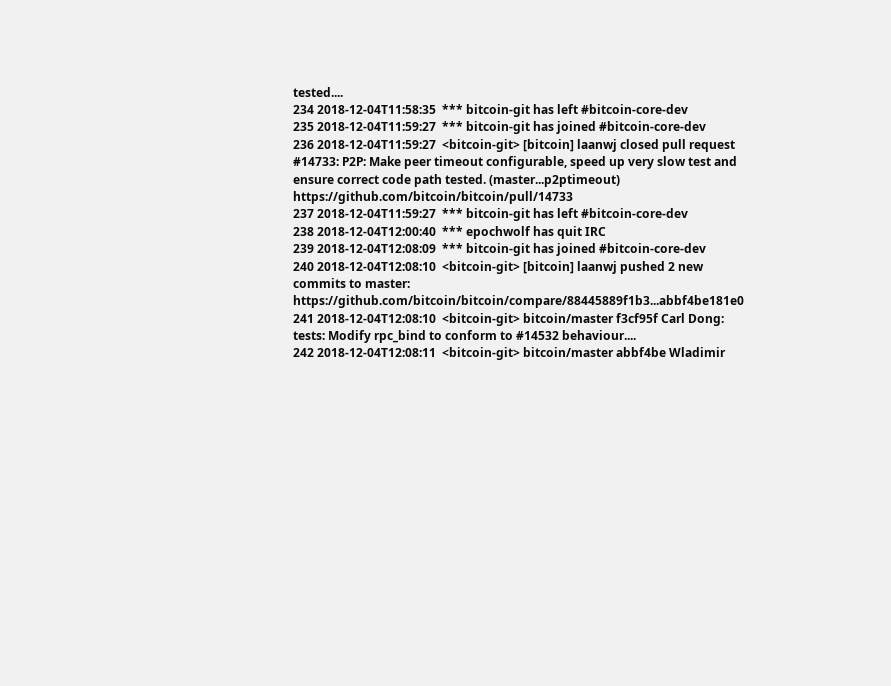tested....
234 2018-12-04T11:58:35  *** bitcoin-git has left #bitcoin-core-dev
235 2018-12-04T11:59:27  *** bitcoin-git has joined #bitcoin-core-dev
236 2018-12-04T11:59:27  <bitcoin-git> [bitcoin] laanwj closed pull request #14733: P2P: Make peer timeout configurable, speed up very slow test and ensure correct code path tested. (master...p2ptimeout) https://github.com/bitcoin/bitcoin/pull/14733
237 2018-12-04T11:59:27  *** bitcoin-git has left #bitcoin-core-dev
238 2018-12-04T12:00:40  *** epochwolf has quit IRC
239 2018-12-04T12:08:09  *** bitcoin-git has joined #bitcoin-core-dev
240 2018-12-04T12:08:10  <bitcoin-git> [bitcoin] laanwj pushed 2 new commits to master: https://github.com/bitcoin/bitcoin/compare/88445889f1b3...abbf4be181e0
241 2018-12-04T12:08:10  <bitcoin-git> bitcoin/master f3cf95f Carl Dong: tests: Modify rpc_bind to conform to #14532 behaviour....
242 2018-12-04T12:08:11  <bitcoin-git> bitcoin/master abbf4be Wladimir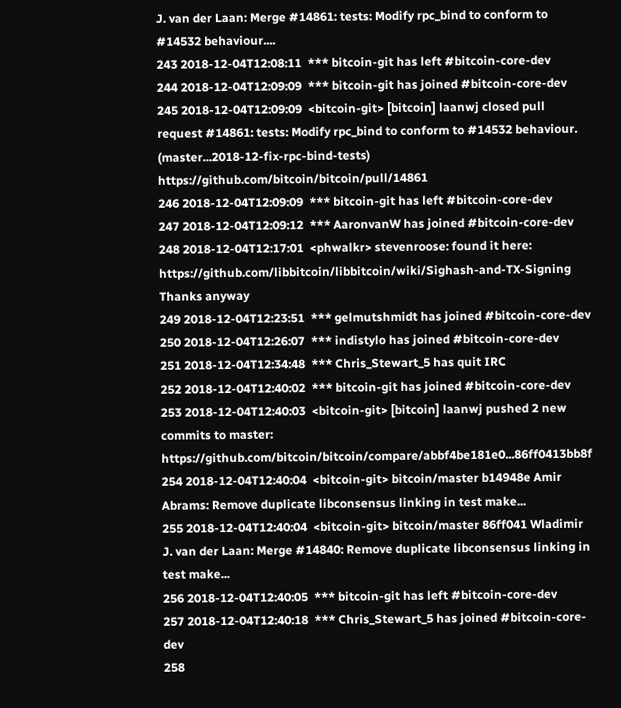J. van der Laan: Merge #14861: tests: Modify rpc_bind to conform to #14532 behaviour....
243 2018-12-04T12:08:11  *** bitcoin-git has left #bitcoin-core-dev
244 2018-12-04T12:09:09  *** bitcoin-git has joined #bitcoin-core-dev
245 2018-12-04T12:09:09  <bitcoin-git> [bitcoin] laanwj closed pull request #14861: tests: Modify rpc_bind to conform to #14532 behaviour. (master...2018-12-fix-rpc-bind-tests) https://github.com/bitcoin/bitcoin/pull/14861
246 2018-12-04T12:09:09  *** bitcoin-git has left #bitcoin-core-dev
247 2018-12-04T12:09:12  *** AaronvanW has joined #bitcoin-core-dev
248 2018-12-04T12:17:01  <phwalkr> stevenroose: found it here: https://github.com/libbitcoin/libbitcoin/wiki/Sighash-and-TX-Signing Thanks anyway
249 2018-12-04T12:23:51  *** gelmutshmidt has joined #bitcoin-core-dev
250 2018-12-04T12:26:07  *** indistylo has joined #bitcoin-core-dev
251 2018-12-04T12:34:48  *** Chris_Stewart_5 has quit IRC
252 2018-12-04T12:40:02  *** bitcoin-git has joined #bitcoin-core-dev
253 2018-12-04T12:40:03  <bitcoin-git> [bitcoin] laanwj pushed 2 new commits to master: https://github.com/bitcoin/bitcoin/compare/abbf4be181e0...86ff0413bb8f
254 2018-12-04T12:40:04  <bitcoin-git> bitcoin/master b14948e Amir Abrams: Remove duplicate libconsensus linking in test make...
255 2018-12-04T12:40:04  <bitcoin-git> bitcoin/master 86ff041 Wladimir J. van der Laan: Merge #14840: Remove duplicate libconsensus linking in test make...
256 2018-12-04T12:40:05  *** bitcoin-git has left #bitcoin-core-dev
257 2018-12-04T12:40:18  *** Chris_Stewart_5 has joined #bitcoin-core-dev
258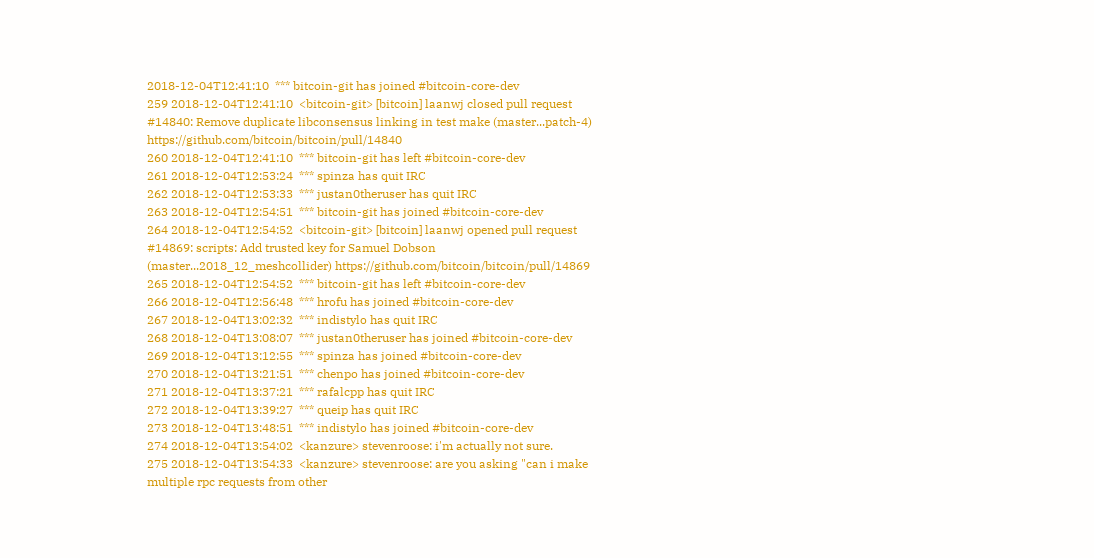2018-12-04T12:41:10  *** bitcoin-git has joined #bitcoin-core-dev
259 2018-12-04T12:41:10  <bitcoin-git> [bitcoin] laanwj closed pull request #14840: Remove duplicate libconsensus linking in test make (master...patch-4) https://github.com/bitcoin/bitcoin/pull/14840
260 2018-12-04T12:41:10  *** bitcoin-git has left #bitcoin-core-dev
261 2018-12-04T12:53:24  *** spinza has quit IRC
262 2018-12-04T12:53:33  *** justan0theruser has quit IRC
263 2018-12-04T12:54:51  *** bitcoin-git has joined #bitcoin-core-dev
264 2018-12-04T12:54:52  <bitcoin-git> [bitcoin] laanwj opened pull request #14869: scripts: Add trusted key for Samuel Dobson (master...2018_12_meshcollider) https://github.com/bitcoin/bitcoin/pull/14869
265 2018-12-04T12:54:52  *** bitcoin-git has left #bitcoin-core-dev
266 2018-12-04T12:56:48  *** hrofu has joined #bitcoin-core-dev
267 2018-12-04T13:02:32  *** indistylo has quit IRC
268 2018-12-04T13:08:07  *** justan0theruser has joined #bitcoin-core-dev
269 2018-12-04T13:12:55  *** spinza has joined #bitcoin-core-dev
270 2018-12-04T13:21:51  *** chenpo has joined #bitcoin-core-dev
271 2018-12-04T13:37:21  *** rafalcpp has quit IRC
272 2018-12-04T13:39:27  *** queip has quit IRC
273 2018-12-04T13:48:51  *** indistylo has joined #bitcoin-core-dev
274 2018-12-04T13:54:02  <kanzure> stevenroose: i'm actually not sure.
275 2018-12-04T13:54:33  <kanzure> stevenroose: are you asking "can i make multiple rpc requests from other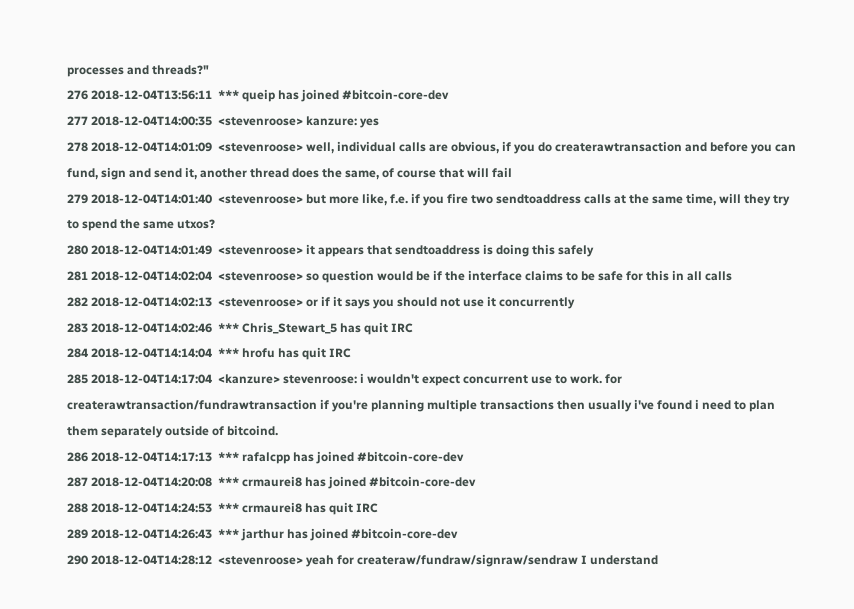processes and threads?"
276 2018-12-04T13:56:11  *** queip has joined #bitcoin-core-dev
277 2018-12-04T14:00:35  <stevenroose> kanzure: yes
278 2018-12-04T14:01:09  <stevenroose> well, individual calls are obvious, if you do createrawtransaction and before you can fund, sign and send it, another thread does the same, of course that will fail
279 2018-12-04T14:01:40  <stevenroose> but more like, f.e. if you fire two sendtoaddress calls at the same time, will they try to spend the same utxos?
280 2018-12-04T14:01:49  <stevenroose> it appears that sendtoaddress is doing this safely
281 2018-12-04T14:02:04  <stevenroose> so question would be if the interface claims to be safe for this in all calls
282 2018-12-04T14:02:13  <stevenroose> or if it says you should not use it concurrently
283 2018-12-04T14:02:46  *** Chris_Stewart_5 has quit IRC
284 2018-12-04T14:14:04  *** hrofu has quit IRC
285 2018-12-04T14:17:04  <kanzure> stevenroose: i wouldn't expect concurrent use to work. for createrawtransaction/fundrawtransaction if you're planning multiple transactions then usually i've found i need to plan them separately outside of bitcoind.
286 2018-12-04T14:17:13  *** rafalcpp has joined #bitcoin-core-dev
287 2018-12-04T14:20:08  *** crmaurei8 has joined #bitcoin-core-dev
288 2018-12-04T14:24:53  *** crmaurei8 has quit IRC
289 2018-12-04T14:26:43  *** jarthur has joined #bitcoin-core-dev
290 2018-12-04T14:28:12  <stevenroose> yeah for createraw/fundraw/signraw/sendraw I understand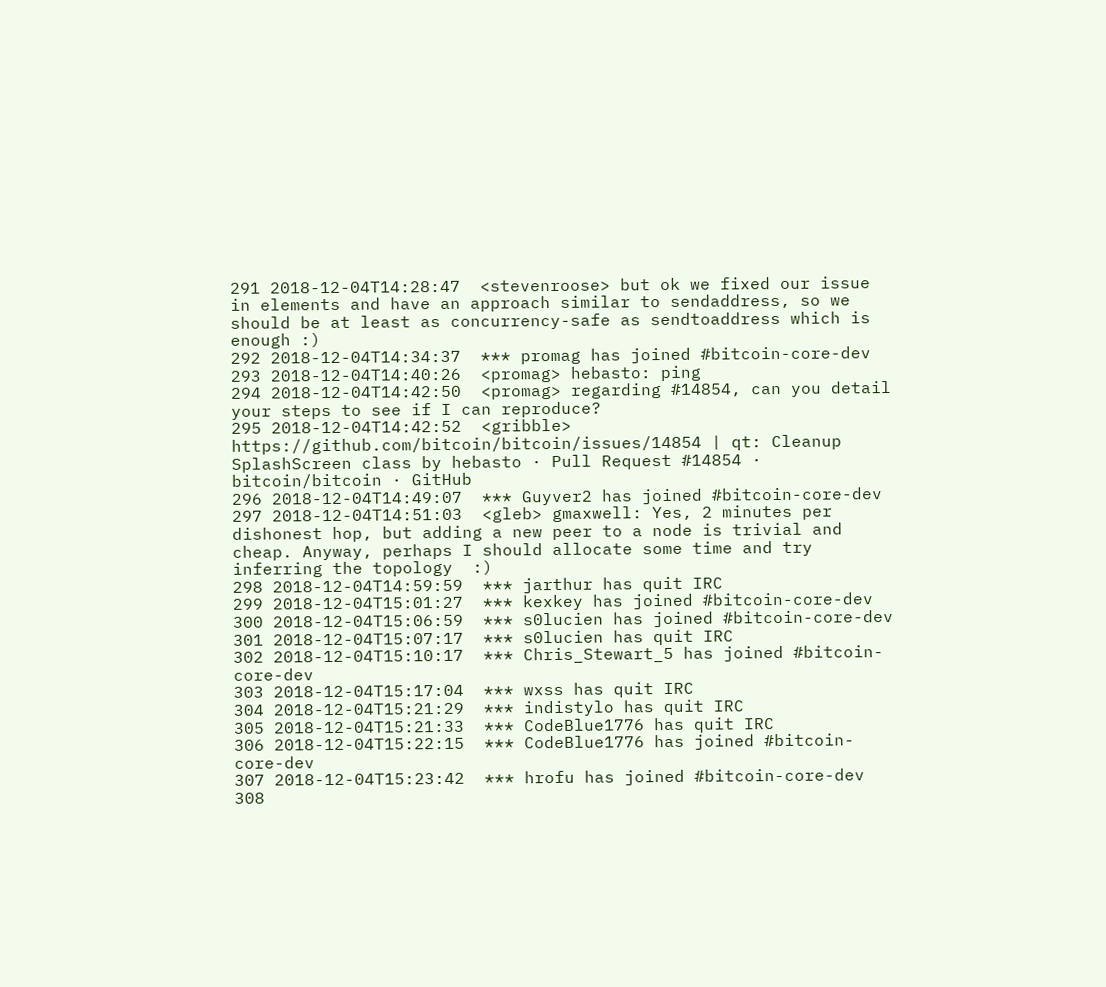291 2018-12-04T14:28:47  <stevenroose> but ok we fixed our issue in elements and have an approach similar to sendaddress, so we should be at least as concurrency-safe as sendtoaddress which is enough :)
292 2018-12-04T14:34:37  *** promag has joined #bitcoin-core-dev
293 2018-12-04T14:40:26  <promag> hebasto: ping
294 2018-12-04T14:42:50  <promag> regarding #14854, can you detail your steps to see if I can reproduce?
295 2018-12-04T14:42:52  <gribble> https://github.com/bitcoin/bitcoin/issues/14854 | qt: Cleanup SplashScreen class by hebasto · Pull Request #14854 · bitcoin/bitcoin · GitHub
296 2018-12-04T14:49:07  *** Guyver2 has joined #bitcoin-core-dev
297 2018-12-04T14:51:03  <gleb> gmaxwell: Yes, 2 minutes per dishonest hop, but adding a new peer to a node is trivial and cheap. Anyway, perhaps I should allocate some time and try inferring the topology  :)
298 2018-12-04T14:59:59  *** jarthur has quit IRC
299 2018-12-04T15:01:27  *** kexkey has joined #bitcoin-core-dev
300 2018-12-04T15:06:59  *** s0lucien has joined #bitcoin-core-dev
301 2018-12-04T15:07:17  *** s0lucien has quit IRC
302 2018-12-04T15:10:17  *** Chris_Stewart_5 has joined #bitcoin-core-dev
303 2018-12-04T15:17:04  *** wxss has quit IRC
304 2018-12-04T15:21:29  *** indistylo has quit IRC
305 2018-12-04T15:21:33  *** CodeBlue1776 has quit IRC
306 2018-12-04T15:22:15  *** CodeBlue1776 has joined #bitcoin-core-dev
307 2018-12-04T15:23:42  *** hrofu has joined #bitcoin-core-dev
308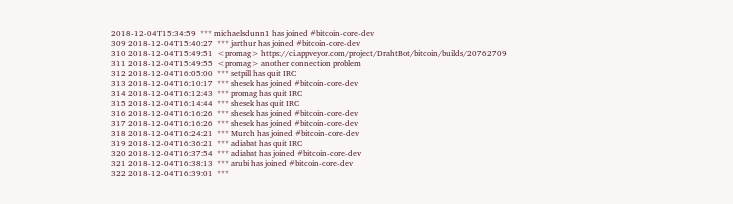2018-12-04T15:34:59  *** michaelsdunn1 has joined #bitcoin-core-dev
309 2018-12-04T15:40:27  *** jarthur has joined #bitcoin-core-dev
310 2018-12-04T15:49:51  <promag> https://ci.appveyor.com/project/DrahtBot/bitcoin/builds/20762709
311 2018-12-04T15:49:55  <promag> another connection problem
312 2018-12-04T16:05:00  *** setpill has quit IRC
313 2018-12-04T16:10:17  *** shesek has joined #bitcoin-core-dev
314 2018-12-04T16:12:43  *** promag has quit IRC
315 2018-12-04T16:14:44  *** shesek has quit IRC
316 2018-12-04T16:16:26  *** shesek has joined #bitcoin-core-dev
317 2018-12-04T16:16:26  *** shesek has joined #bitcoin-core-dev
318 2018-12-04T16:24:21  *** Murch has joined #bitcoin-core-dev
319 2018-12-04T16:36:21  *** adiabat has quit IRC
320 2018-12-04T16:37:54  *** adiabat has joined #bitcoin-core-dev
321 2018-12-04T16:38:13  *** arubi has joined #bitcoin-core-dev
322 2018-12-04T16:39:01  ***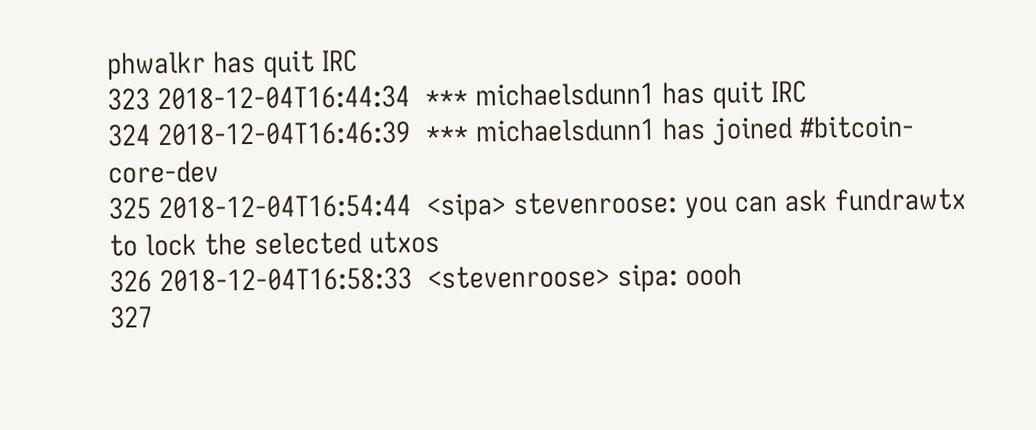phwalkr has quit IRC
323 2018-12-04T16:44:34  *** michaelsdunn1 has quit IRC
324 2018-12-04T16:46:39  *** michaelsdunn1 has joined #bitcoin-core-dev
325 2018-12-04T16:54:44  <sipa> stevenroose: you can ask fundrawtx to lock the selected utxos
326 2018-12-04T16:58:33  <stevenroose> sipa: oooh
327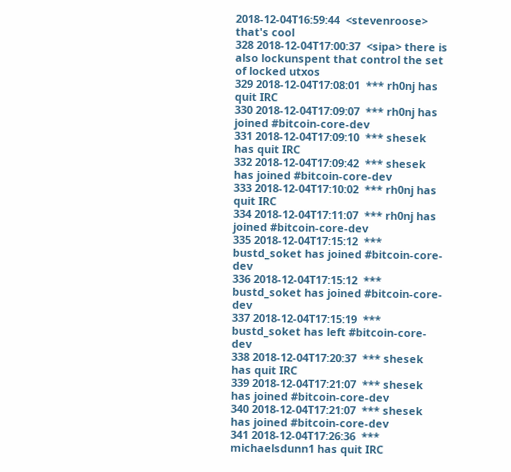2018-12-04T16:59:44  <stevenroose> that's cool
328 2018-12-04T17:00:37  <sipa> there is also lockunspent that control the set of locked utxos
329 2018-12-04T17:08:01  *** rh0nj has quit IRC
330 2018-12-04T17:09:07  *** rh0nj has joined #bitcoin-core-dev
331 2018-12-04T17:09:10  *** shesek has quit IRC
332 2018-12-04T17:09:42  *** shesek has joined #bitcoin-core-dev
333 2018-12-04T17:10:02  *** rh0nj has quit IRC
334 2018-12-04T17:11:07  *** rh0nj has joined #bitcoin-core-dev
335 2018-12-04T17:15:12  *** bustd_soket has joined #bitcoin-core-dev
336 2018-12-04T17:15:12  *** bustd_soket has joined #bitcoin-core-dev
337 2018-12-04T17:15:19  *** bustd_soket has left #bitcoin-core-dev
338 2018-12-04T17:20:37  *** shesek has quit IRC
339 2018-12-04T17:21:07  *** shesek has joined #bitcoin-core-dev
340 2018-12-04T17:21:07  *** shesek has joined #bitcoin-core-dev
341 2018-12-04T17:26:36  *** michaelsdunn1 has quit IRC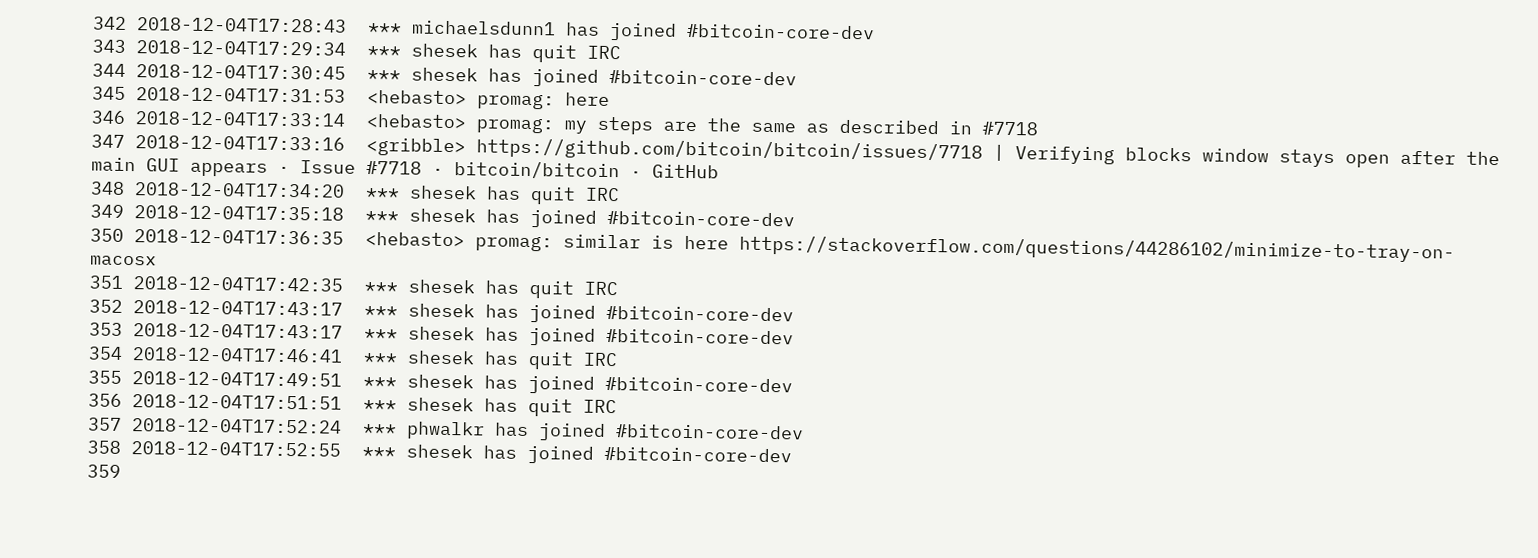342 2018-12-04T17:28:43  *** michaelsdunn1 has joined #bitcoin-core-dev
343 2018-12-04T17:29:34  *** shesek has quit IRC
344 2018-12-04T17:30:45  *** shesek has joined #bitcoin-core-dev
345 2018-12-04T17:31:53  <hebasto> promag: here
346 2018-12-04T17:33:14  <hebasto> promag: my steps are the same as described in #7718
347 2018-12-04T17:33:16  <gribble> https://github.com/bitcoin/bitcoin/issues/7718 | Verifying blocks window stays open after the main GUI appears · Issue #7718 · bitcoin/bitcoin · GitHub
348 2018-12-04T17:34:20  *** shesek has quit IRC
349 2018-12-04T17:35:18  *** shesek has joined #bitcoin-core-dev
350 2018-12-04T17:36:35  <hebasto> promag: similar is here https://stackoverflow.com/questions/44286102/minimize-to-tray-on-macosx
351 2018-12-04T17:42:35  *** shesek has quit IRC
352 2018-12-04T17:43:17  *** shesek has joined #bitcoin-core-dev
353 2018-12-04T17:43:17  *** shesek has joined #bitcoin-core-dev
354 2018-12-04T17:46:41  *** shesek has quit IRC
355 2018-12-04T17:49:51  *** shesek has joined #bitcoin-core-dev
356 2018-12-04T17:51:51  *** shesek has quit IRC
357 2018-12-04T17:52:24  *** phwalkr has joined #bitcoin-core-dev
358 2018-12-04T17:52:55  *** shesek has joined #bitcoin-core-dev
359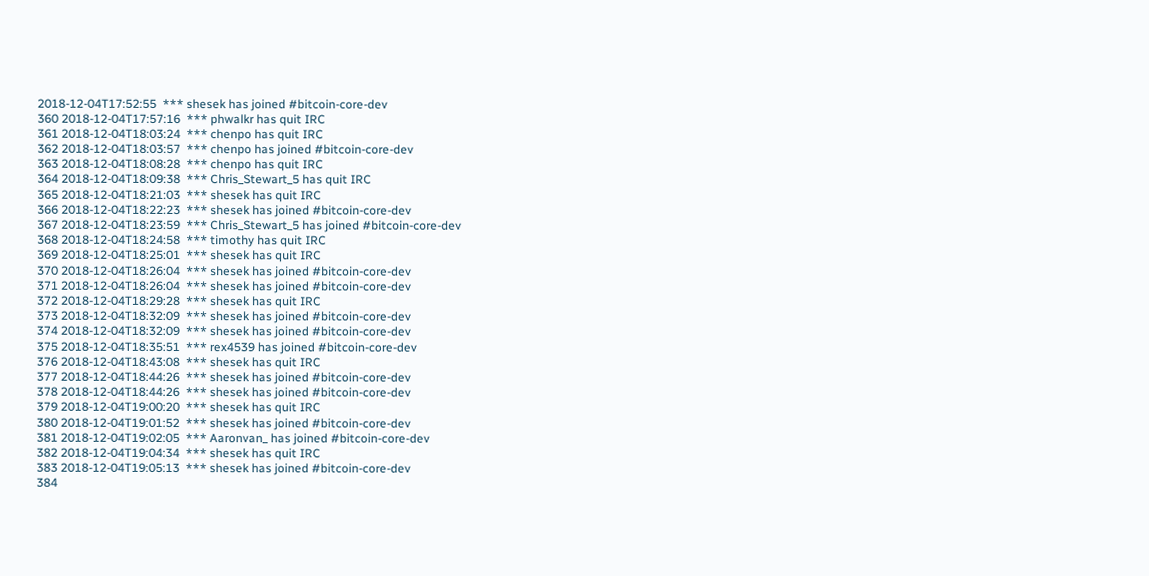2018-12-04T17:52:55  *** shesek has joined #bitcoin-core-dev
360 2018-12-04T17:57:16  *** phwalkr has quit IRC
361 2018-12-04T18:03:24  *** chenpo has quit IRC
362 2018-12-04T18:03:57  *** chenpo has joined #bitcoin-core-dev
363 2018-12-04T18:08:28  *** chenpo has quit IRC
364 2018-12-04T18:09:38  *** Chris_Stewart_5 has quit IRC
365 2018-12-04T18:21:03  *** shesek has quit IRC
366 2018-12-04T18:22:23  *** shesek has joined #bitcoin-core-dev
367 2018-12-04T18:23:59  *** Chris_Stewart_5 has joined #bitcoin-core-dev
368 2018-12-04T18:24:58  *** timothy has quit IRC
369 2018-12-04T18:25:01  *** shesek has quit IRC
370 2018-12-04T18:26:04  *** shesek has joined #bitcoin-core-dev
371 2018-12-04T18:26:04  *** shesek has joined #bitcoin-core-dev
372 2018-12-04T18:29:28  *** shesek has quit IRC
373 2018-12-04T18:32:09  *** shesek has joined #bitcoin-core-dev
374 2018-12-04T18:32:09  *** shesek has joined #bitcoin-core-dev
375 2018-12-04T18:35:51  *** rex4539 has joined #bitcoin-core-dev
376 2018-12-04T18:43:08  *** shesek has quit IRC
377 2018-12-04T18:44:26  *** shesek has joined #bitcoin-core-dev
378 2018-12-04T18:44:26  *** shesek has joined #bitcoin-core-dev
379 2018-12-04T19:00:20  *** shesek has quit IRC
380 2018-12-04T19:01:52  *** shesek has joined #bitcoin-core-dev
381 2018-12-04T19:02:05  *** Aaronvan_ has joined #bitcoin-core-dev
382 2018-12-04T19:04:34  *** shesek has quit IRC
383 2018-12-04T19:05:13  *** shesek has joined #bitcoin-core-dev
384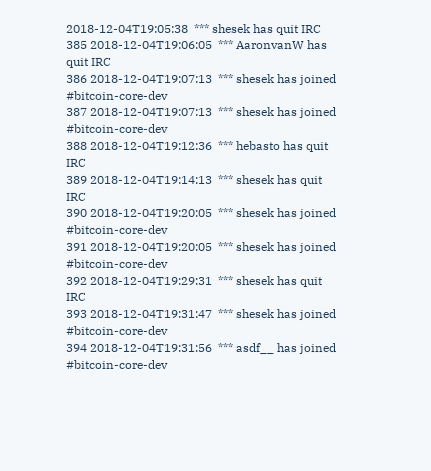2018-12-04T19:05:38  *** shesek has quit IRC
385 2018-12-04T19:06:05  *** AaronvanW has quit IRC
386 2018-12-04T19:07:13  *** shesek has joined #bitcoin-core-dev
387 2018-12-04T19:07:13  *** shesek has joined #bitcoin-core-dev
388 2018-12-04T19:12:36  *** hebasto has quit IRC
389 2018-12-04T19:14:13  *** shesek has quit IRC
390 2018-12-04T19:20:05  *** shesek has joined #bitcoin-core-dev
391 2018-12-04T19:20:05  *** shesek has joined #bitcoin-core-dev
392 2018-12-04T19:29:31  *** shesek has quit IRC
393 2018-12-04T19:31:47  *** shesek has joined #bitcoin-core-dev
394 2018-12-04T19:31:56  *** asdf__ has joined #bitcoin-core-dev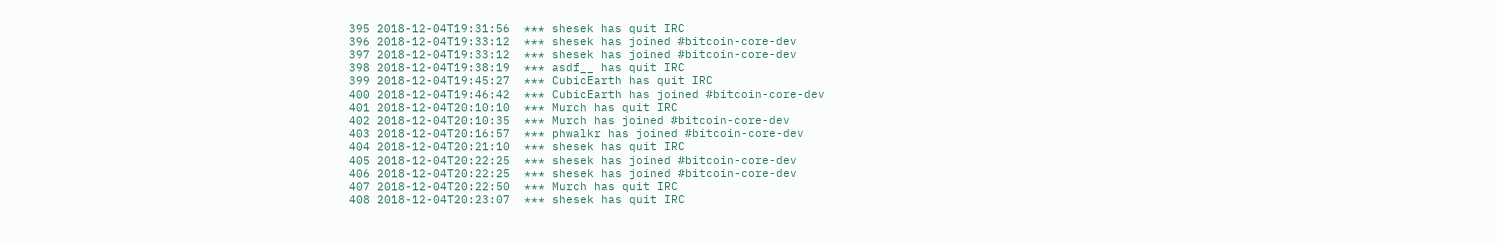395 2018-12-04T19:31:56  *** shesek has quit IRC
396 2018-12-04T19:33:12  *** shesek has joined #bitcoin-core-dev
397 2018-12-04T19:33:12  *** shesek has joined #bitcoin-core-dev
398 2018-12-04T19:38:19  *** asdf__ has quit IRC
399 2018-12-04T19:45:27  *** CubicEarth has quit IRC
400 2018-12-04T19:46:42  *** CubicEarth has joined #bitcoin-core-dev
401 2018-12-04T20:10:10  *** Murch has quit IRC
402 2018-12-04T20:10:35  *** Murch has joined #bitcoin-core-dev
403 2018-12-04T20:16:57  *** phwalkr has joined #bitcoin-core-dev
404 2018-12-04T20:21:10  *** shesek has quit IRC
405 2018-12-04T20:22:25  *** shesek has joined #bitcoin-core-dev
406 2018-12-04T20:22:25  *** shesek has joined #bitcoin-core-dev
407 2018-12-04T20:22:50  *** Murch has quit IRC
408 2018-12-04T20:23:07  *** shesek has quit IRC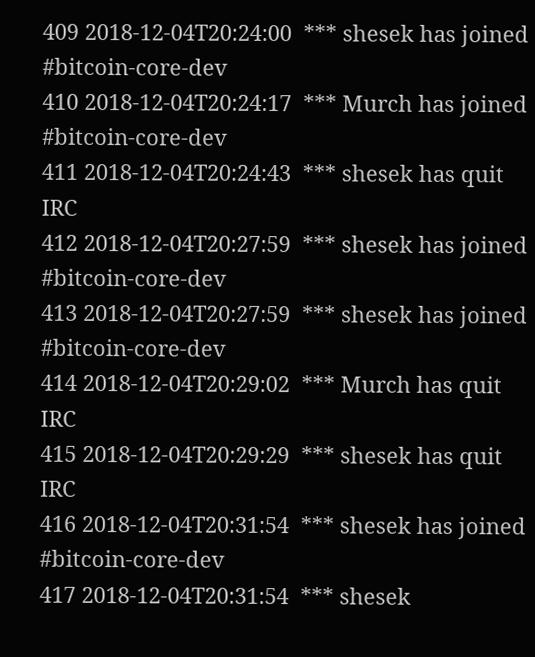409 2018-12-04T20:24:00  *** shesek has joined #bitcoin-core-dev
410 2018-12-04T20:24:17  *** Murch has joined #bitcoin-core-dev
411 2018-12-04T20:24:43  *** shesek has quit IRC
412 2018-12-04T20:27:59  *** shesek has joined #bitcoin-core-dev
413 2018-12-04T20:27:59  *** shesek has joined #bitcoin-core-dev
414 2018-12-04T20:29:02  *** Murch has quit IRC
415 2018-12-04T20:29:29  *** shesek has quit IRC
416 2018-12-04T20:31:54  *** shesek has joined #bitcoin-core-dev
417 2018-12-04T20:31:54  *** shesek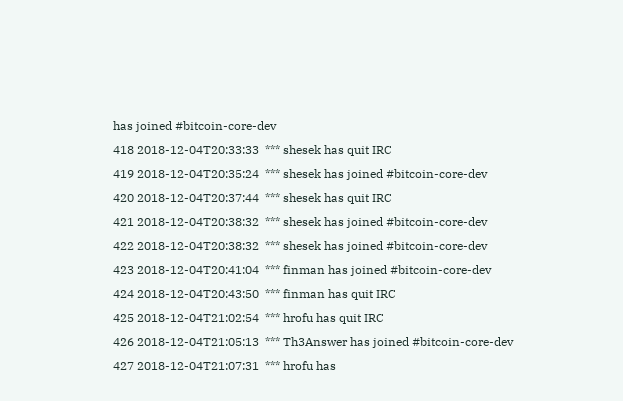has joined #bitcoin-core-dev
418 2018-12-04T20:33:33  *** shesek has quit IRC
419 2018-12-04T20:35:24  *** shesek has joined #bitcoin-core-dev
420 2018-12-04T20:37:44  *** shesek has quit IRC
421 2018-12-04T20:38:32  *** shesek has joined #bitcoin-core-dev
422 2018-12-04T20:38:32  *** shesek has joined #bitcoin-core-dev
423 2018-12-04T20:41:04  *** finman has joined #bitcoin-core-dev
424 2018-12-04T20:43:50  *** finman has quit IRC
425 2018-12-04T21:02:54  *** hrofu has quit IRC
426 2018-12-04T21:05:13  *** Th3Answer has joined #bitcoin-core-dev
427 2018-12-04T21:07:31  *** hrofu has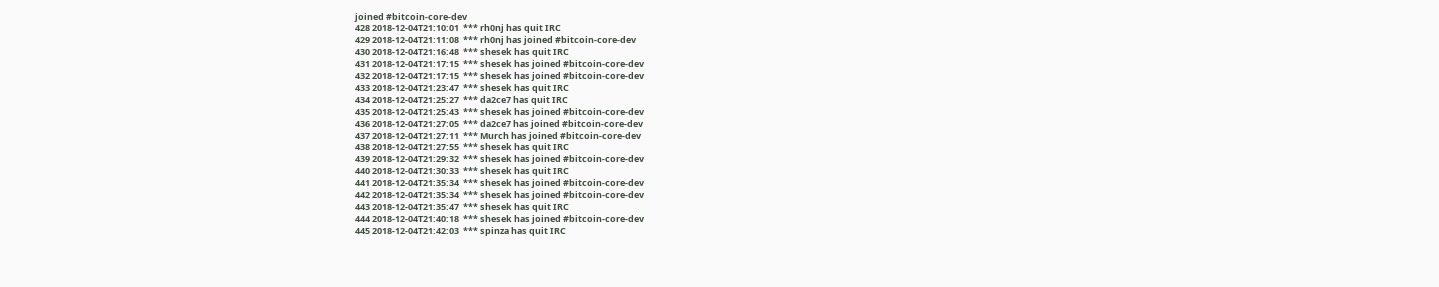joined #bitcoin-core-dev
428 2018-12-04T21:10:01  *** rh0nj has quit IRC
429 2018-12-04T21:11:08  *** rh0nj has joined #bitcoin-core-dev
430 2018-12-04T21:16:48  *** shesek has quit IRC
431 2018-12-04T21:17:15  *** shesek has joined #bitcoin-core-dev
432 2018-12-04T21:17:15  *** shesek has joined #bitcoin-core-dev
433 2018-12-04T21:23:47  *** shesek has quit IRC
434 2018-12-04T21:25:27  *** da2ce7 has quit IRC
435 2018-12-04T21:25:43  *** shesek has joined #bitcoin-core-dev
436 2018-12-04T21:27:05  *** da2ce7 has joined #bitcoin-core-dev
437 2018-12-04T21:27:11  *** Murch has joined #bitcoin-core-dev
438 2018-12-04T21:27:55  *** shesek has quit IRC
439 2018-12-04T21:29:32  *** shesek has joined #bitcoin-core-dev
440 2018-12-04T21:30:33  *** shesek has quit IRC
441 2018-12-04T21:35:34  *** shesek has joined #bitcoin-core-dev
442 2018-12-04T21:35:34  *** shesek has joined #bitcoin-core-dev
443 2018-12-04T21:35:47  *** shesek has quit IRC
444 2018-12-04T21:40:18  *** shesek has joined #bitcoin-core-dev
445 2018-12-04T21:42:03  *** spinza has quit IRC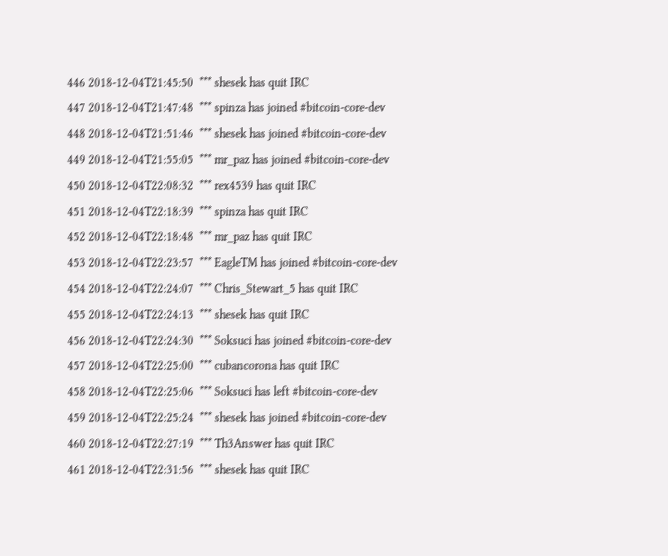446 2018-12-04T21:45:50  *** shesek has quit IRC
447 2018-12-04T21:47:48  *** spinza has joined #bitcoin-core-dev
448 2018-12-04T21:51:46  *** shesek has joined #bitcoin-core-dev
449 2018-12-04T21:55:05  *** mr_paz has joined #bitcoin-core-dev
450 2018-12-04T22:08:32  *** rex4539 has quit IRC
451 2018-12-04T22:18:39  *** spinza has quit IRC
452 2018-12-04T22:18:48  *** mr_paz has quit IRC
453 2018-12-04T22:23:57  *** EagleTM has joined #bitcoin-core-dev
454 2018-12-04T22:24:07  *** Chris_Stewart_5 has quit IRC
455 2018-12-04T22:24:13  *** shesek has quit IRC
456 2018-12-04T22:24:30  *** Soksuci has joined #bitcoin-core-dev
457 2018-12-04T22:25:00  *** cubancorona has quit IRC
458 2018-12-04T22:25:06  *** Soksuci has left #bitcoin-core-dev
459 2018-12-04T22:25:24  *** shesek has joined #bitcoin-core-dev
460 2018-12-04T22:27:19  *** Th3Answer has quit IRC
461 2018-12-04T22:31:56  *** shesek has quit IRC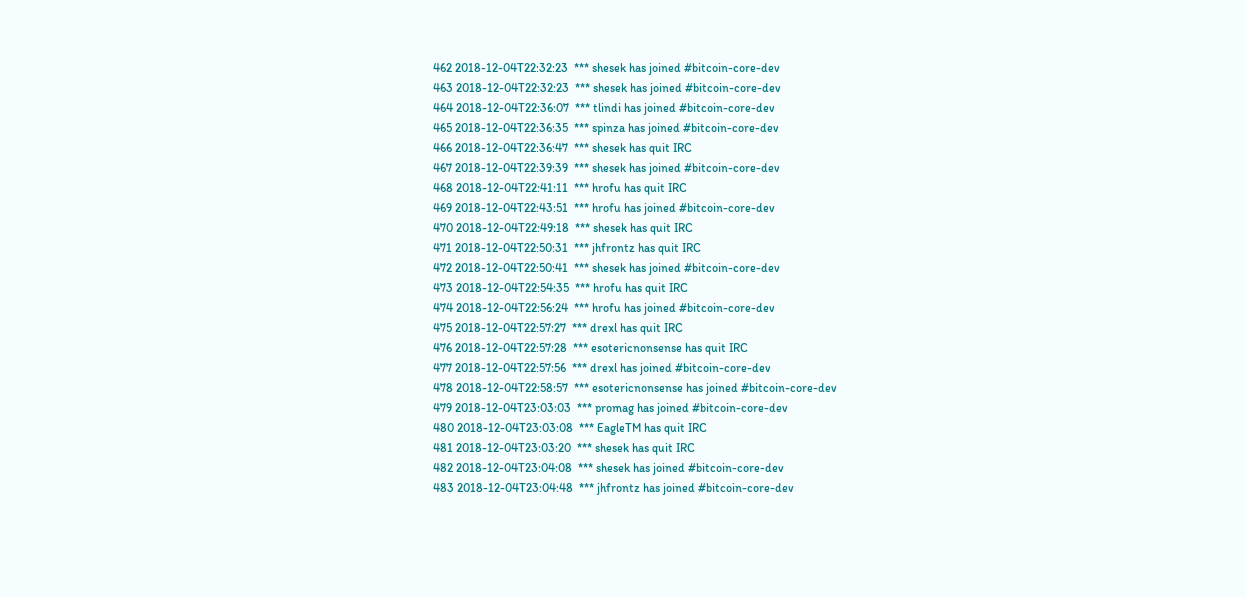462 2018-12-04T22:32:23  *** shesek has joined #bitcoin-core-dev
463 2018-12-04T22:32:23  *** shesek has joined #bitcoin-core-dev
464 2018-12-04T22:36:07  *** tlindi has joined #bitcoin-core-dev
465 2018-12-04T22:36:35  *** spinza has joined #bitcoin-core-dev
466 2018-12-04T22:36:47  *** shesek has quit IRC
467 2018-12-04T22:39:39  *** shesek has joined #bitcoin-core-dev
468 2018-12-04T22:41:11  *** hrofu has quit IRC
469 2018-12-04T22:43:51  *** hrofu has joined #bitcoin-core-dev
470 2018-12-04T22:49:18  *** shesek has quit IRC
471 2018-12-04T22:50:31  *** jhfrontz has quit IRC
472 2018-12-04T22:50:41  *** shesek has joined #bitcoin-core-dev
473 2018-12-04T22:54:35  *** hrofu has quit IRC
474 2018-12-04T22:56:24  *** hrofu has joined #bitcoin-core-dev
475 2018-12-04T22:57:27  *** drexl has quit IRC
476 2018-12-04T22:57:28  *** esotericnonsense has quit IRC
477 2018-12-04T22:57:56  *** drexl has joined #bitcoin-core-dev
478 2018-12-04T22:58:57  *** esotericnonsense has joined #bitcoin-core-dev
479 2018-12-04T23:03:03  *** promag has joined #bitcoin-core-dev
480 2018-12-04T23:03:08  *** EagleTM has quit IRC
481 2018-12-04T23:03:20  *** shesek has quit IRC
482 2018-12-04T23:04:08  *** shesek has joined #bitcoin-core-dev
483 2018-12-04T23:04:48  *** jhfrontz has joined #bitcoin-core-dev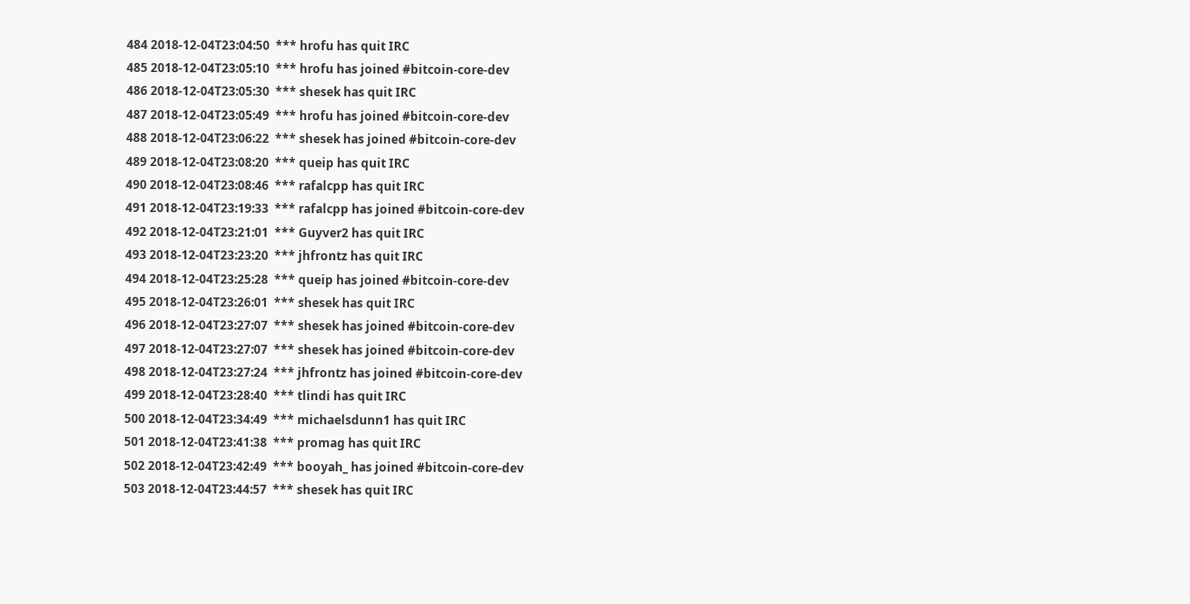484 2018-12-04T23:04:50  *** hrofu has quit IRC
485 2018-12-04T23:05:10  *** hrofu has joined #bitcoin-core-dev
486 2018-12-04T23:05:30  *** shesek has quit IRC
487 2018-12-04T23:05:49  *** hrofu has joined #bitcoin-core-dev
488 2018-12-04T23:06:22  *** shesek has joined #bitcoin-core-dev
489 2018-12-04T23:08:20  *** queip has quit IRC
490 2018-12-04T23:08:46  *** rafalcpp has quit IRC
491 2018-12-04T23:19:33  *** rafalcpp has joined #bitcoin-core-dev
492 2018-12-04T23:21:01  *** Guyver2 has quit IRC
493 2018-12-04T23:23:20  *** jhfrontz has quit IRC
494 2018-12-04T23:25:28  *** queip has joined #bitcoin-core-dev
495 2018-12-04T23:26:01  *** shesek has quit IRC
496 2018-12-04T23:27:07  *** shesek has joined #bitcoin-core-dev
497 2018-12-04T23:27:07  *** shesek has joined #bitcoin-core-dev
498 2018-12-04T23:27:24  *** jhfrontz has joined #bitcoin-core-dev
499 2018-12-04T23:28:40  *** tlindi has quit IRC
500 2018-12-04T23:34:49  *** michaelsdunn1 has quit IRC
501 2018-12-04T23:41:38  *** promag has quit IRC
502 2018-12-04T23:42:49  *** booyah_ has joined #bitcoin-core-dev
503 2018-12-04T23:44:57  *** shesek has quit IRC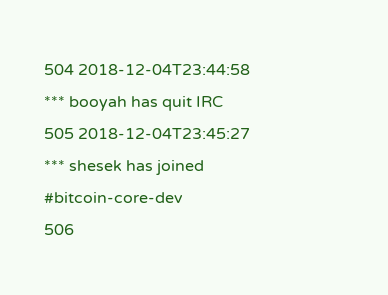504 2018-12-04T23:44:58  *** booyah has quit IRC
505 2018-12-04T23:45:27  *** shesek has joined #bitcoin-core-dev
506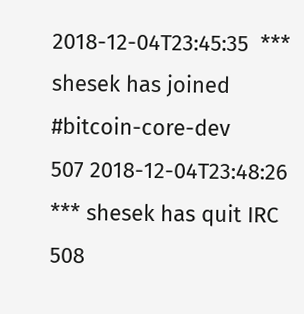2018-12-04T23:45:35  *** shesek has joined #bitcoin-core-dev
507 2018-12-04T23:48:26  *** shesek has quit IRC
508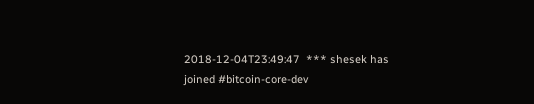2018-12-04T23:49:47  *** shesek has joined #bitcoin-core-dev